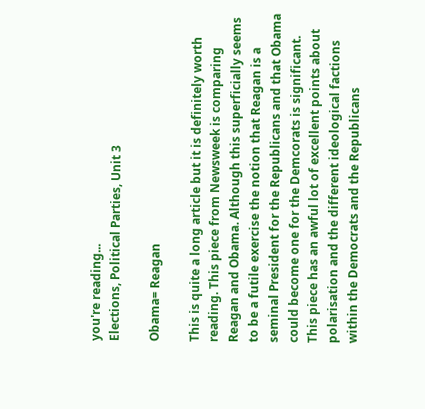you're reading...
Elections, Political Parties, Unit 3

Obama= Reagan

This is quite a long article but it is definitely worth reading. This piece from Newsweek is comparing Reagan and Obama. Although this superficially seems to be a futile exercise the notion that Reagan is a seminal President for the Republicans and that Obama could become one for the Demcorats is significant. This piece has an awful lot of excellent points about polarisation and the different ideological factions within the Democrats and the Republicans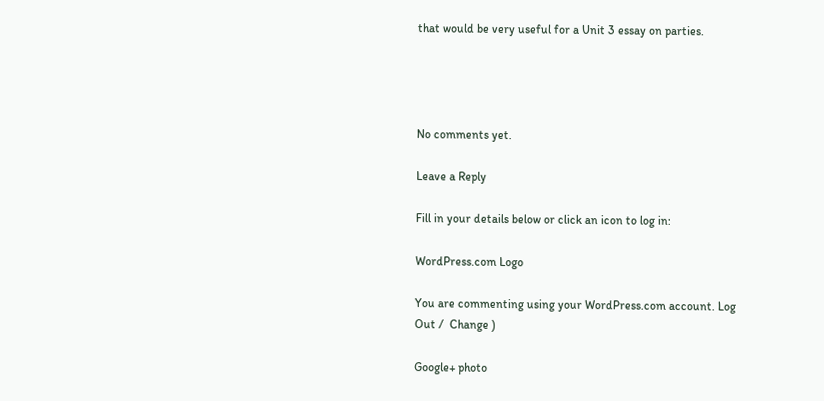that would be very useful for a Unit 3 essay on parties.




No comments yet.

Leave a Reply

Fill in your details below or click an icon to log in:

WordPress.com Logo

You are commenting using your WordPress.com account. Log Out /  Change )

Google+ photo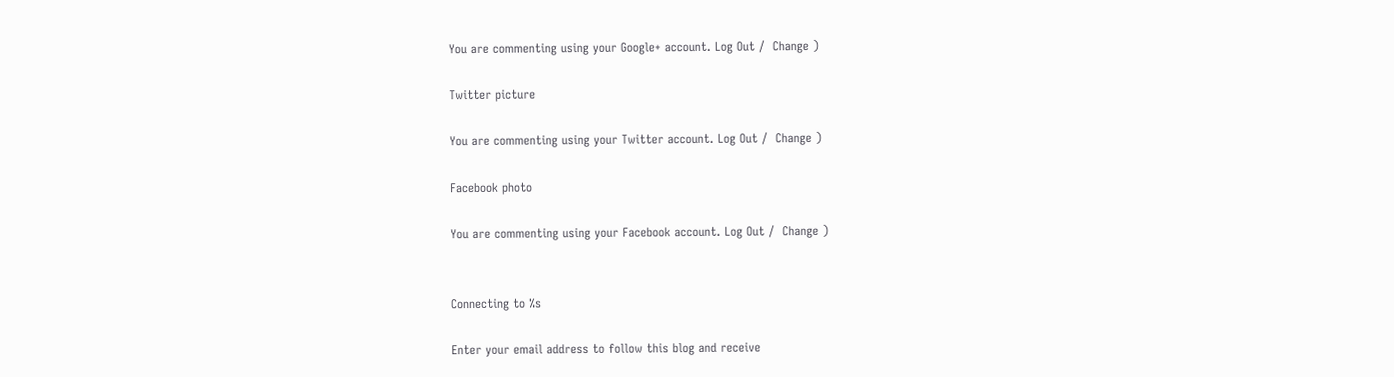You are commenting using your Google+ account. Log Out /  Change )

Twitter picture

You are commenting using your Twitter account. Log Out /  Change )

Facebook photo

You are commenting using your Facebook account. Log Out /  Change )


Connecting to %s

Enter your email address to follow this blog and receive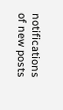notifications of new posts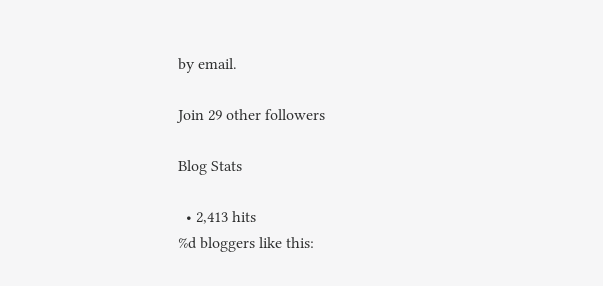by email.

Join 29 other followers

Blog Stats

  • 2,413 hits
%d bloggers like this: